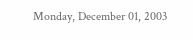Monday, December 01, 2003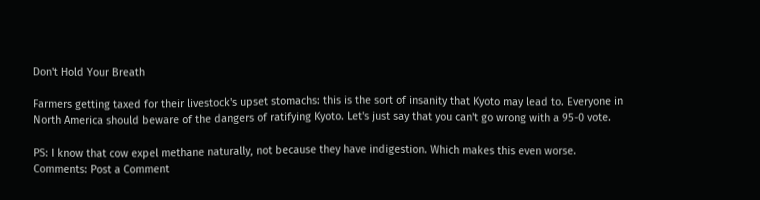Don't Hold Your Breath

Farmers getting taxed for their livestock's upset stomachs: this is the sort of insanity that Kyoto may lead to. Everyone in North America should beware of the dangers of ratifying Kyoto. Let's just say that you can't go wrong with a 95-0 vote.

PS: I know that cow expel methane naturally, not because they have indigestion. Which makes this even worse.
Comments: Post a Comment